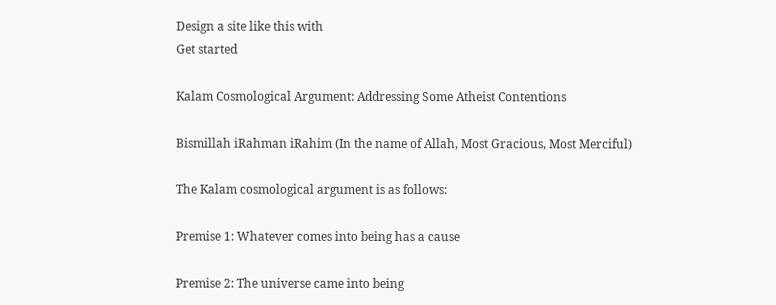Design a site like this with
Get started

Kalam Cosmological Argument: Addressing Some Atheist Contentions

Bismillah iRahman iRahim (In the name of Allah, Most Gracious, Most Merciful)

The Kalam cosmological argument is as follows:

Premise 1: Whatever comes into being has a cause

Premise 2: The universe came into being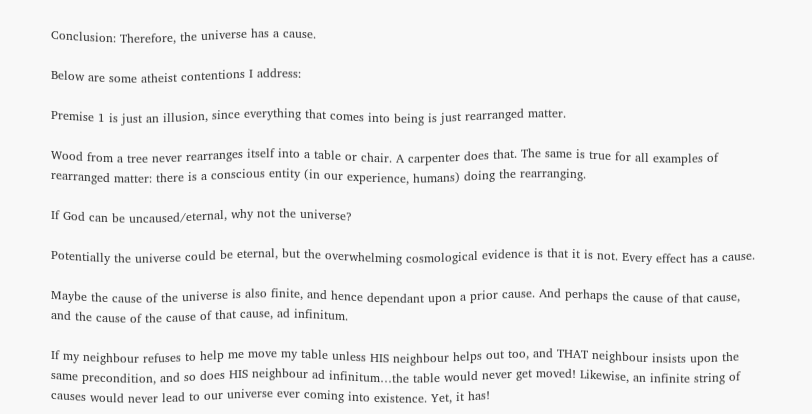Conclusion: Therefore, the universe has a cause.

Below are some atheist contentions I address:

Premise 1 is just an illusion, since everything that comes into being is just rearranged matter.

Wood from a tree never rearranges itself into a table or chair. A carpenter does that. The same is true for all examples of rearranged matter: there is a conscious entity (in our experience, humans) doing the rearranging.

If God can be uncaused/eternal, why not the universe?

Potentially the universe could be eternal, but the overwhelming cosmological evidence is that it is not. Every effect has a cause.

Maybe the cause of the universe is also finite, and hence dependant upon a prior cause. And perhaps the cause of that cause, and the cause of the cause of that cause, ad infinitum.

If my neighbour refuses to help me move my table unless HIS neighbour helps out too, and THAT neighbour insists upon the same precondition, and so does HIS neighbour ad infinitum…the table would never get moved! Likewise, an infinite string of causes would never lead to our universe ever coming into existence. Yet, it has!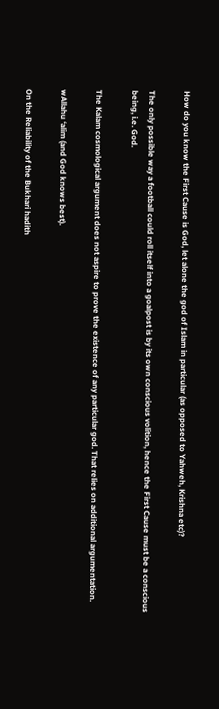How do you know the First Cause is God, let alone the god of Islam in particular (as opposed to Yahweh, Krishna etc)?

The only possible way a football could roll itself into a goalpost is by its own conscious volition, hence the First Cause must be a conscious being, i.e. God.

The Kalam cosmological argument does not aspire to prove the existence of any particular god. That relies on additional argumentation.

wAllahu ‘alim (and God knows best).

On the Reliability of the Bukhari hadith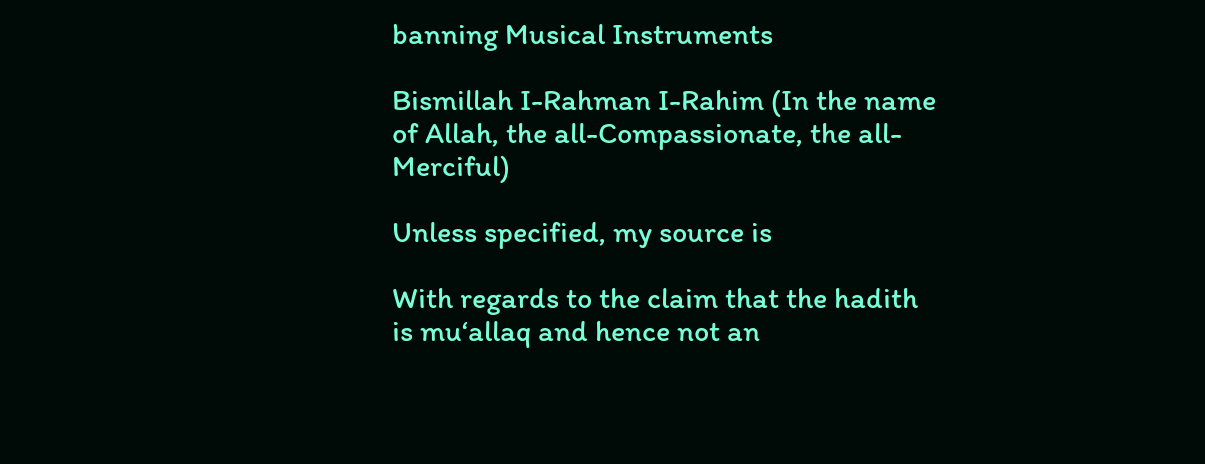banning Musical Instruments

Bismillah I-Rahman I-Rahim (In the name of Allah, the all-Compassionate, the all-Merciful)

Unless specified, my source is

With regards to the claim that the hadith is mu‘allaq and hence not an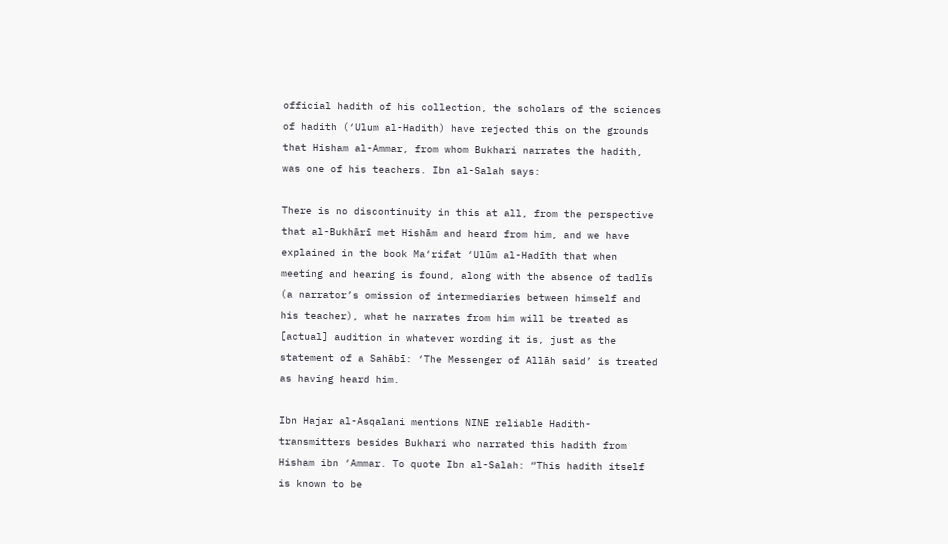official hadith of his collection, the scholars of the sciences of hadith (‘Ulum al-Hadith) have rejected this on the grounds that Hisham al-Ammar, from whom Bukhari narrates the hadith, was one of his teachers. Ibn al-Salah says:

There is no discontinuity in this at all, from the perspective that al-Bukhārī met Hishām and heard from him, and we have explained in the book Ma‘rifat ‘Ulūm al-Hadīth that when meeting and hearing is found, along with the absence of tadlīs (a narrator’s omission of intermediaries between himself and his teacher), what he narrates from him will be treated as [actual] audition in whatever wording it is, just as the statement of a Sahābī: ‘The Messenger of Allāh said’ is treated as having heard him.

Ibn Hajar al-Asqalani mentions NINE reliable Hadith-transmitters besides Bukhari who narrated this hadith from Hisham ibn ‘Ammar. To quote Ibn al-Salah: “This hadith itself is known to be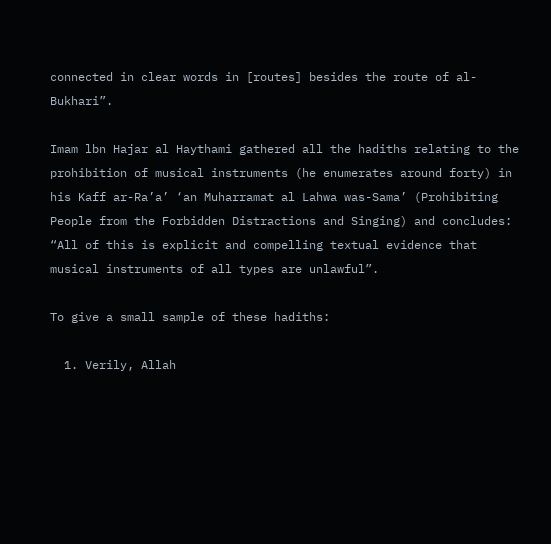connected in clear words in [routes] besides the route of al-Bukhari”.

Imam lbn Hajar al Haythami gathered all the hadiths relating to the prohibition of musical instruments (he enumerates around forty) in his Kaff ar-Ra’a’ ‘an Muharramat al Lahwa was-Sama’ (Prohibiting People from the Forbidden Distractions and Singing) and concludes: “All of this is explicit and compelling textual evidence that musical instruments of all types are unlawful”.

To give a small sample of these hadiths:

  1. Verily, Allah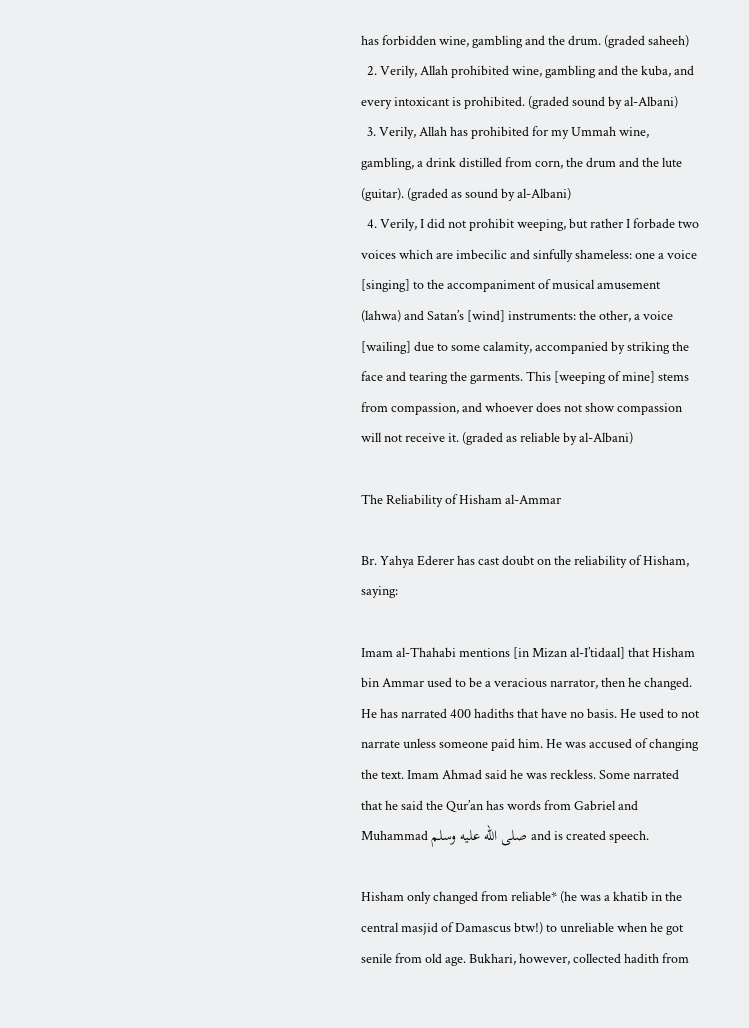has forbidden wine, gambling and the drum. (graded saheeh)
  2. Verily, Allah prohibited wine, gambling and the kuba, and every intoxicant is prohibited. (graded sound by al-Albani)
  3. Verily, Allah has prohibited for my Ummah wine, gambling, a drink distilled from corn, the drum and the lute (guitar). (graded as sound by al-Albani)
  4. Verily, I did not prohibit weeping, but rather I forbade two voices which are imbecilic and sinfully shameless: one a voice [singing] to the accompaniment of musical amusement (lahwa) and Satan’s [wind] instruments: the other, a voice [wailing] due to some calamity, accompanied by striking the face and tearing the garments. This [weeping of mine] stems from compassion, and whoever does not show compassion will not receive it. (graded as reliable by al-Albani)

The Reliability of Hisham al-Ammar

Br. Yahya Ederer has cast doubt on the reliability of Hisham, saying:

Imam al-Thahabi mentions [in Mizan al-I’tidaal] that Hisham bin Ammar used to be a veracious narrator, then he changed. He has narrated 400 hadiths that have no basis. He used to not narrate unless someone paid him. He was accused of changing the text. Imam Ahmad said he was reckless. Some narrated that he said the Qur’an has words from Gabriel and Muhammad صلى الله عليه وسلم and is created speech.

Hisham only changed from reliable* (he was a khatib in the central masjid of Damascus btw!) to unreliable when he got senile from old age. Bukhari, however, collected hadith from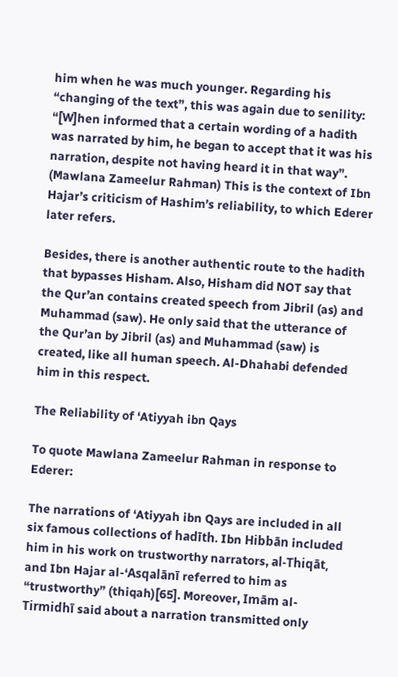him when he was much younger. Regarding his “changing of the text”, this was again due to senility: “[W]hen informed that a certain wording of a hadith was narrated by him, he began to accept that it was his narration, despite not having heard it in that way”. (Mawlana Zameelur Rahman) This is the context of Ibn Hajar’s criticism of Hashim’s reliability, to which Ederer later refers.

Besides, there is another authentic route to the hadith that bypasses Hisham. Also, Hisham did NOT say that the Qur’an contains created speech from Jibril (as) and Muhammad (saw). He only said that the utterance of the Qur’an by Jibril (as) and Muhammad (saw) is created, like all human speech. Al-Dhahabi defended him in this respect.

The Reliability of ‘Atiyyah ibn Qays

To quote Mawlana Zameelur Rahman in response to Ederer:

The narrations of ‘Atiyyah ibn Qays are included in all six famous collections of hadīth. Ibn Hibbān included him in his work on trustworthy narrators, al-Thiqāt, and Ibn Hajar al-‘Asqalānī referred to him as “trustworthy” (thiqah)[65]. Moreover, Imām al-Tirmidhī said about a narration transmitted only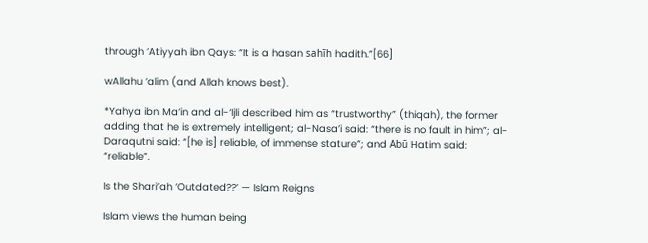through ‘Atiyyah ibn Qays: “It is a hasan sahīh hadith.”[66]

wAllahu ‘alim (and Allah knows best).

*Yahya ibn Ma‘in and al-‘Ijli described him as “trustworthy” (thiqah), the former adding that he is extremely intelligent; al-Nasa’i said: “there is no fault in him”; al-Daraqutni said: “[he is] reliable, of immense stature”; and Abū Hatim said: “reliable”.

Is the Shari’ah ‘Outdated??’ — Islam Reigns

Islam views the human being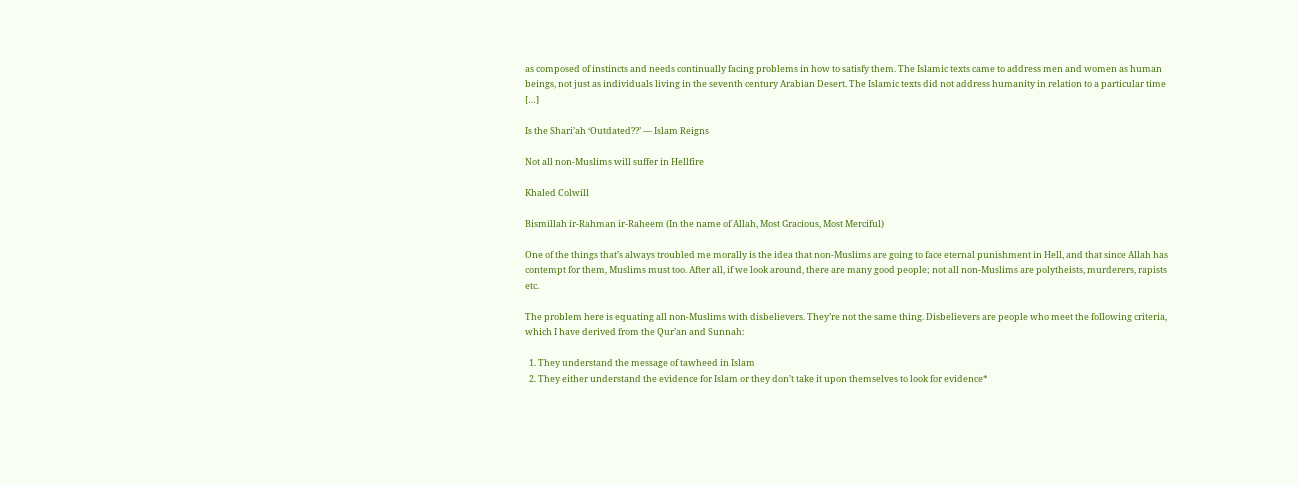as composed of instincts and needs continually facing problems in how to satisfy them. The Islamic texts came to address men and women as human beings, not just as individuals living in the seventh century Arabian Desert. The Islamic texts did not address humanity in relation to a particular time […]

Is the Shari’ah ‘Outdated??’ — Islam Reigns

Not all non-Muslims will suffer in Hellfire

Khaled Colwill

Bismillah ir-Rahman ir-Raheem (In the name of Allah, Most Gracious, Most Merciful)

One of the things that’s always troubled me morally is the idea that non-Muslims are going to face eternal punishment in Hell, and that since Allah has contempt for them, Muslims must too. After all, if we look around, there are many good people; not all non-Muslims are polytheists, murderers, rapists etc.

The problem here is equating all non-Muslims with disbelievers. They’re not the same thing. Disbelievers are people who meet the following criteria, which I have derived from the Qur’an and Sunnah:

  1. They understand the message of tawheed in Islam
  2. They either understand the evidence for Islam or they don’t take it upon themselves to look for evidence*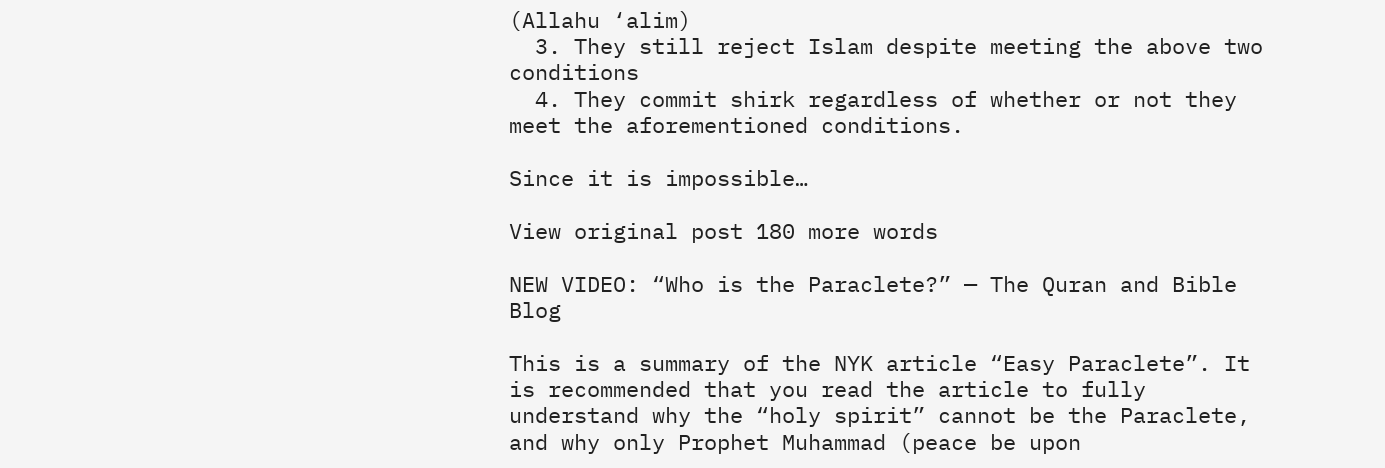(Allahu ‘alim)
  3. They still reject Islam despite meeting the above two conditions
  4. They commit shirk regardless of whether or not they meet the aforementioned conditions.

Since it is impossible…

View original post 180 more words

NEW VIDEO: “Who is the Paraclete?” — The Quran and Bible Blog

This is a summary of the NYK article “Easy Paraclete”. It is recommended that you read the article to fully understand why the “holy spirit” cannot be the Paraclete, and why only Prophet Muhammad (peace be upon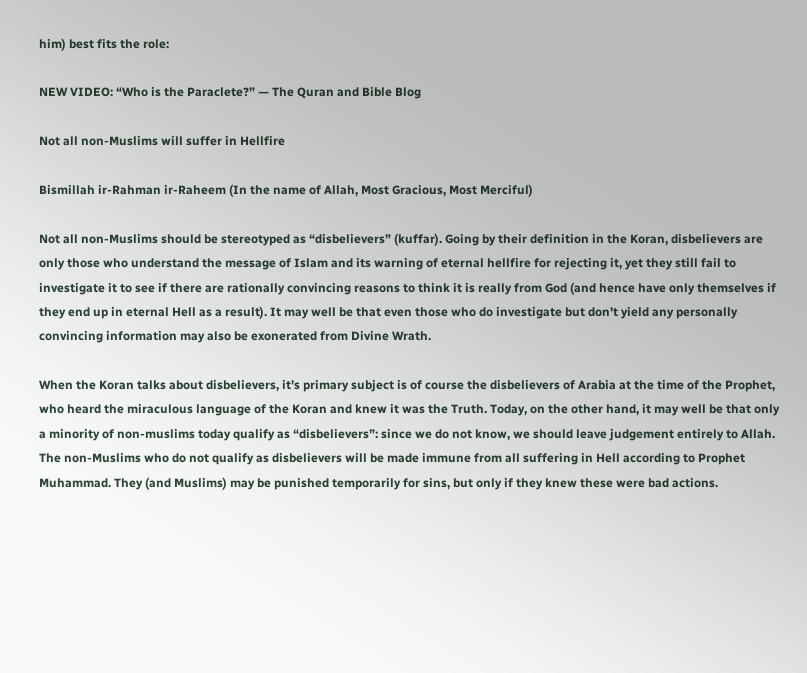him) best fits the role:

NEW VIDEO: “Who is the Paraclete?” — The Quran and Bible Blog

Not all non-Muslims will suffer in Hellfire

Bismillah ir-Rahman ir-Raheem (In the name of Allah, Most Gracious, Most Merciful)

Not all non-Muslims should be stereotyped as “disbelievers” (kuffar). Going by their definition in the Koran, disbelievers are only those who understand the message of Islam and its warning of eternal hellfire for rejecting it, yet they still fail to investigate it to see if there are rationally convincing reasons to think it is really from God (and hence have only themselves if they end up in eternal Hell as a result). It may well be that even those who do investigate but don’t yield any personally convincing information may also be exonerated from Divine Wrath.

When the Koran talks about disbelievers, it’s primary subject is of course the disbelievers of Arabia at the time of the Prophet, who heard the miraculous language of the Koran and knew it was the Truth. Today, on the other hand, it may well be that only a minority of non-muslims today qualify as “disbelievers”: since we do not know, we should leave judgement entirely to Allah. The non-Muslims who do not qualify as disbelievers will be made immune from all suffering in Hell according to Prophet Muhammad. They (and Muslims) may be punished temporarily for sins, but only if they knew these were bad actions.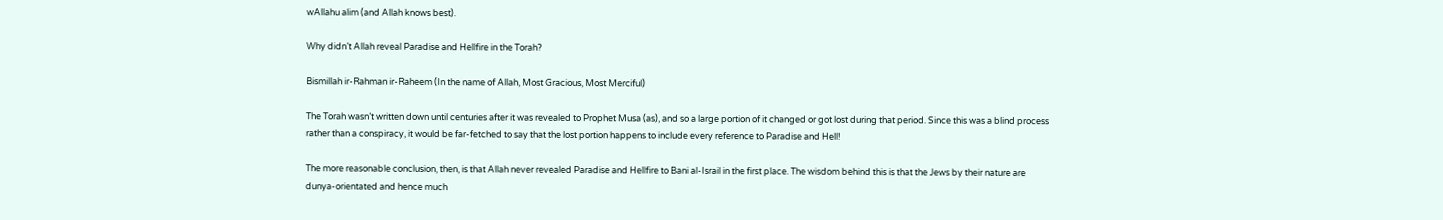wAllahu alim (and Allah knows best).

Why didn’t Allah reveal Paradise and Hellfire in the Torah?

Bismillah ir-Rahman ir-Raheem (In the name of Allah, Most Gracious, Most Merciful)

The Torah wasn’t written down until centuries after it was revealed to Prophet Musa (as), and so a large portion of it changed or got lost during that period. Since this was a blind process rather than a conspiracy, it would be far-fetched to say that the lost portion happens to include every reference to Paradise and Hell!

The more reasonable conclusion, then, is that Allah never revealed Paradise and Hellfire to Bani al-Israil in the first place. The wisdom behind this is that the Jews by their nature are dunya-orientated and hence much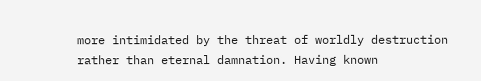more intimidated by the threat of worldly destruction rather than eternal damnation. Having known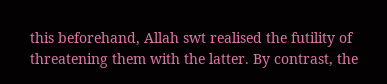this beforehand, Allah swt realised the futility of threatening them with the latter. By contrast, the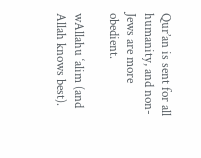Qur’an is sent for all humanity, and non-Jews are more obedient.

wAllahu ‘alim (and Allah knows best).